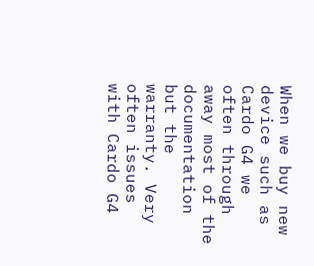When we buy new device such as Cardo G4 we often through away most of the documentation but the warranty. Very often issues with Cardo G4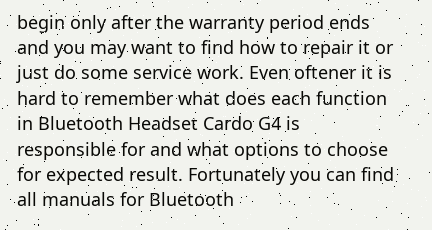begin only after the warranty period ends and you may want to find how to repair it or just do some service work. Even oftener it is hard to remember what does each function in Bluetooth Headset Cardo G4 is responsible for and what options to choose for expected result. Fortunately you can find all manuals for Bluetooth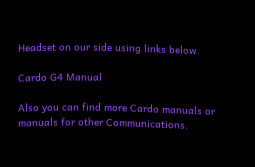Headset on our side using links below.

Cardo G4 Manual

Also you can find more Cardo manuals or manuals for other Communications.